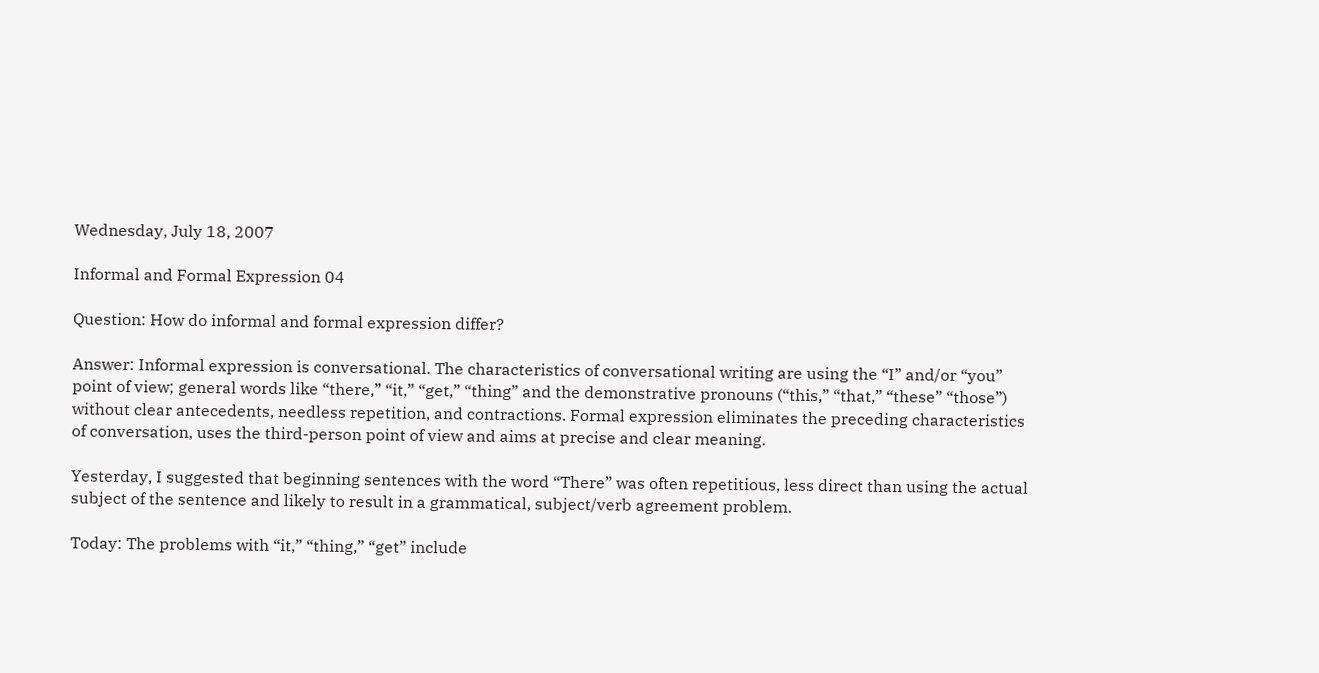Wednesday, July 18, 2007

Informal and Formal Expression 04

Question: How do informal and formal expression differ?

Answer: Informal expression is conversational. The characteristics of conversational writing are using the “I” and/or “you” point of view; general words like “there,” “it,” “get,” “thing” and the demonstrative pronouns (“this,” “that,” “these” “those”) without clear antecedents, needless repetition, and contractions. Formal expression eliminates the preceding characteristics of conversation, uses the third-person point of view and aims at precise and clear meaning.

Yesterday, I suggested that beginning sentences with the word “There” was often repetitious, less direct than using the actual subject of the sentence and likely to result in a grammatical, subject/verb agreement problem.

Today: The problems with “it,” “thing,” “get” include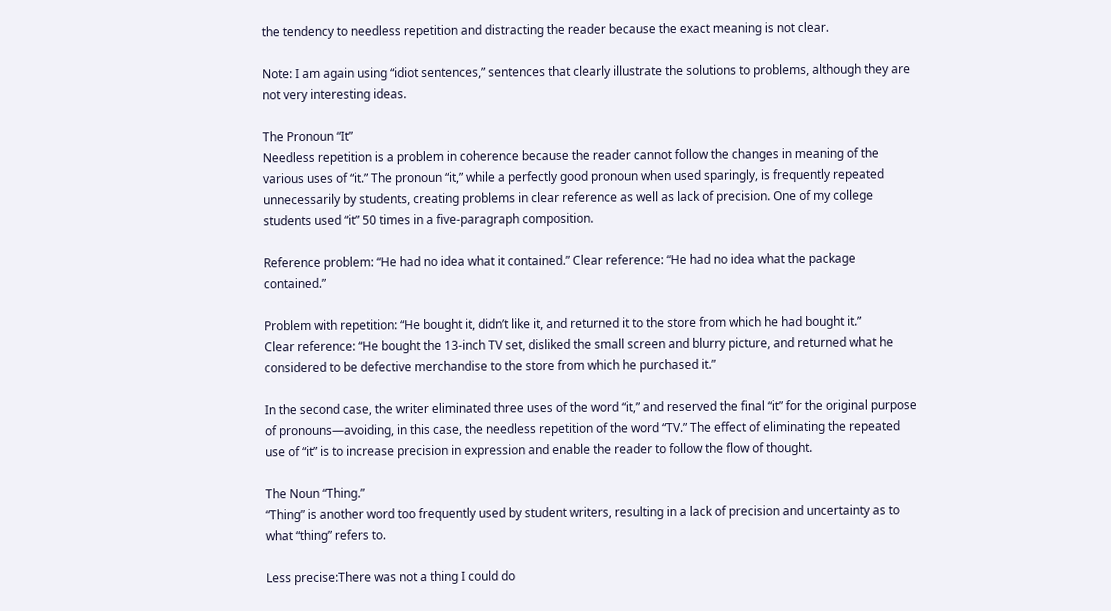the tendency to needless repetition and distracting the reader because the exact meaning is not clear.

Note: I am again using “idiot sentences,” sentences that clearly illustrate the solutions to problems, although they are not very interesting ideas.

The Pronoun “It”
Needless repetition is a problem in coherence because the reader cannot follow the changes in meaning of the various uses of “it.” The pronoun “it,” while a perfectly good pronoun when used sparingly, is frequently repeated unnecessarily by students, creating problems in clear reference as well as lack of precision. One of my college students used “it” 50 times in a five-paragraph composition.

Reference problem: “He had no idea what it contained.” Clear reference: “He had no idea what the package contained.”

Problem with repetition: “He bought it, didn’t like it, and returned it to the store from which he had bought it.”
Clear reference: “He bought the 13-inch TV set, disliked the small screen and blurry picture, and returned what he considered to be defective merchandise to the store from which he purchased it.”

In the second case, the writer eliminated three uses of the word “it,” and reserved the final “it” for the original purpose of pronouns—avoiding, in this case, the needless repetition of the word “TV.” The effect of eliminating the repeated use of “it” is to increase precision in expression and enable the reader to follow the flow of thought.

The Noun “Thing.”
“Thing” is another word too frequently used by student writers, resulting in a lack of precision and uncertainty as to what “thing” refers to.

Less precise:There was not a thing I could do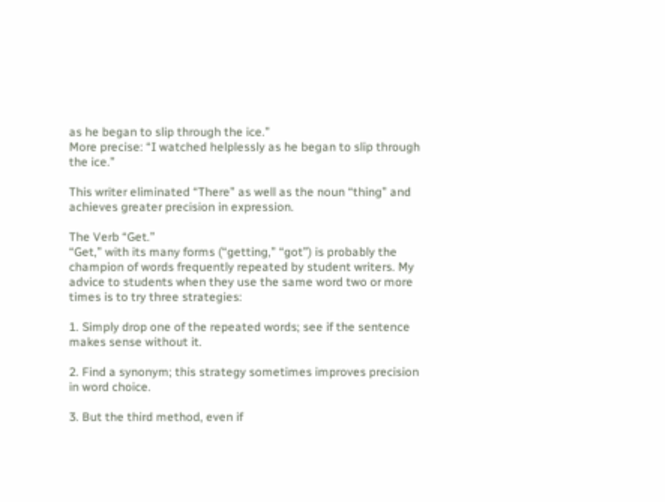as he began to slip through the ice.”
More precise: “I watched helplessly as he began to slip through the ice.”

This writer eliminated “There” as well as the noun “thing” and achieves greater precision in expression.

The Verb “Get.”
“Get,” with its many forms (“getting,” “got”) is probably the champion of words frequently repeated by student writers. My advice to students when they use the same word two or more times is to try three strategies:

1. Simply drop one of the repeated words; see if the sentence makes sense without it.

2. Find a synonym; this strategy sometimes improves precision in word choice.

3. But the third method, even if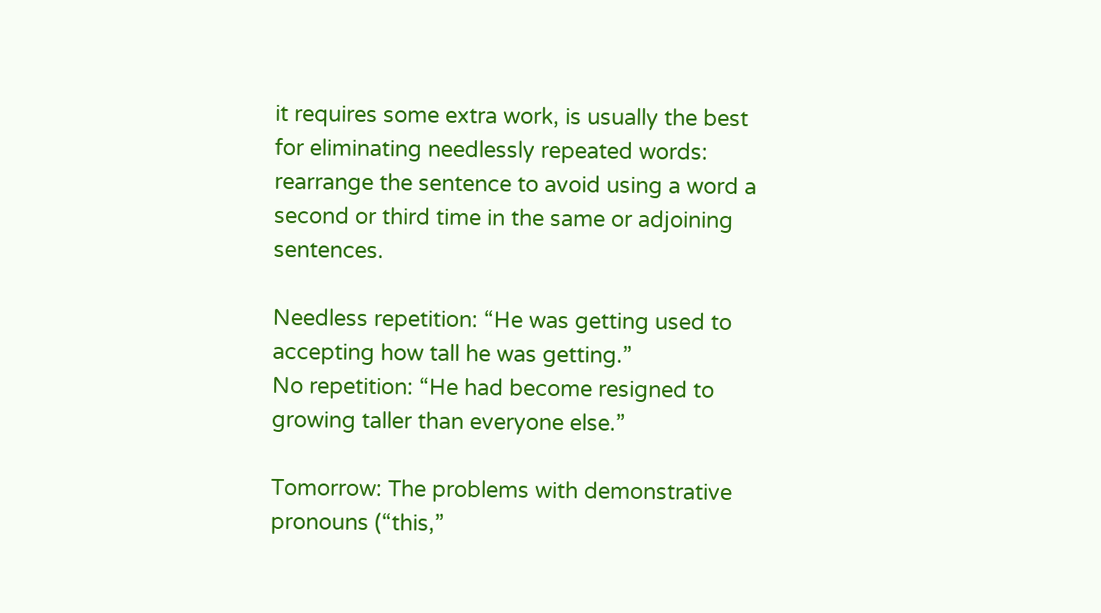it requires some extra work, is usually the best for eliminating needlessly repeated words: rearrange the sentence to avoid using a word a second or third time in the same or adjoining sentences.

Needless repetition: “He was getting used to accepting how tall he was getting.”
No repetition: “He had become resigned to growing taller than everyone else.”

Tomorrow: The problems with demonstrative pronouns (“this,”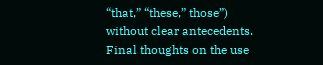“that,” “these,” those”) without clear antecedents. Final thoughts on the use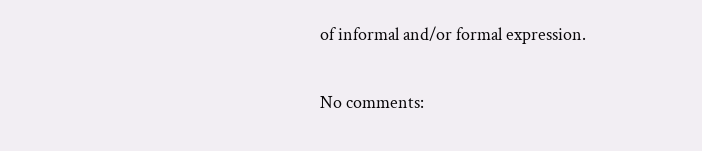of informal and/or formal expression.

No comments: